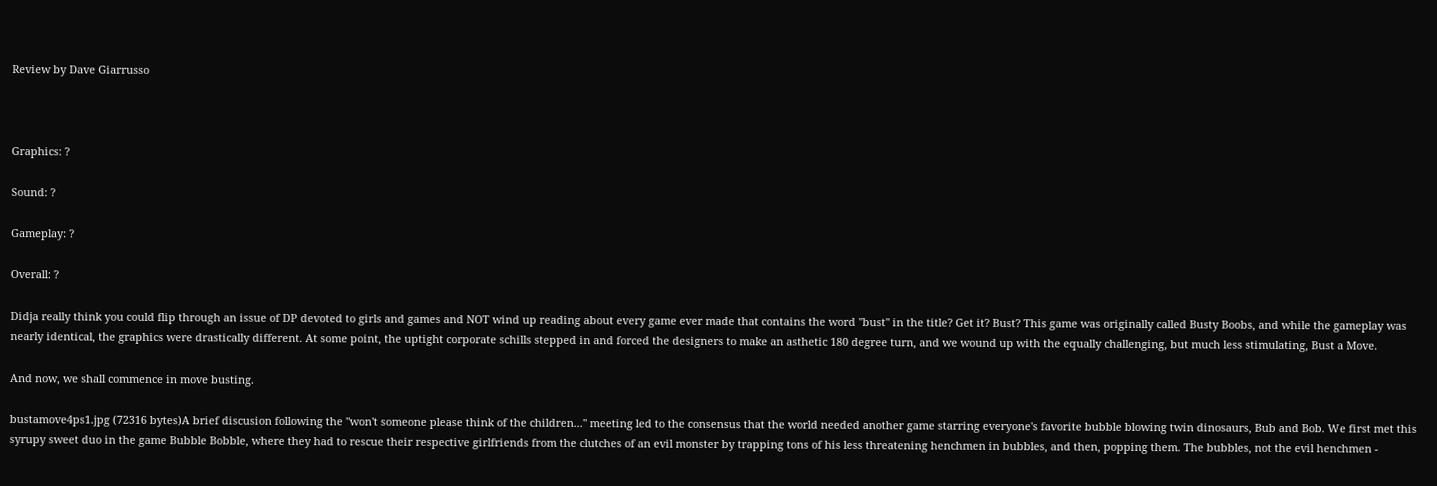Review by Dave Giarrusso



Graphics: ?

Sound: ?

Gameplay: ?

Overall: ?

Didja really think you could flip through an issue of DP devoted to girls and games and NOT wind up reading about every game ever made that contains the word "bust" in the title? Get it? Bust? This game was originally called Busty Boobs, and while the gameplay was nearly identical, the graphics were drastically different. At some point, the uptight corporate schills stepped in and forced the designers to make an asthetic 180 degree turn, and we wound up with the equally challenging, but much less stimulating, Bust a Move.

And now, we shall commence in move busting.

bustamove4ps1.jpg (72316 bytes)A brief discusion following the "won't someone please think of the children..." meeting led to the consensus that the world needed another game starring everyone's favorite bubble blowing twin dinosaurs, Bub and Bob. We first met this syrupy sweet duo in the game Bubble Bobble, where they had to rescue their respective girlfriends from the clutches of an evil monster by trapping tons of his less threatening henchmen in bubbles, and then, popping them. The bubbles, not the evil henchmen -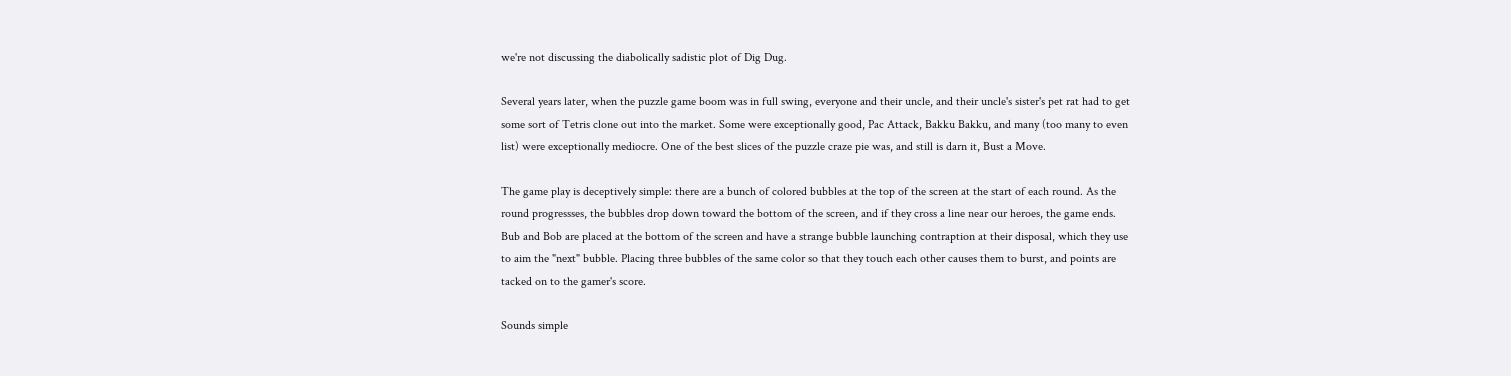we're not discussing the diabolically sadistic plot of Dig Dug.

Several years later, when the puzzle game boom was in full swing, everyone and their uncle, and their uncle's sister's pet rat had to get some sort of Tetris clone out into the market. Some were exceptionally good, Pac Attack, Bakku Bakku, and many (too many to even list) were exceptionally mediocre. One of the best slices of the puzzle craze pie was, and still is darn it, Bust a Move.

The game play is deceptively simple: there are a bunch of colored bubbles at the top of the screen at the start of each round. As the round progressses, the bubbles drop down toward the bottom of the screen, and if they cross a line near our heroes, the game ends. Bub and Bob are placed at the bottom of the screen and have a strange bubble launching contraption at their disposal, which they use to aim the "next" bubble. Placing three bubbles of the same color so that they touch each other causes them to burst, and points are tacked on to the gamer's score.

Sounds simple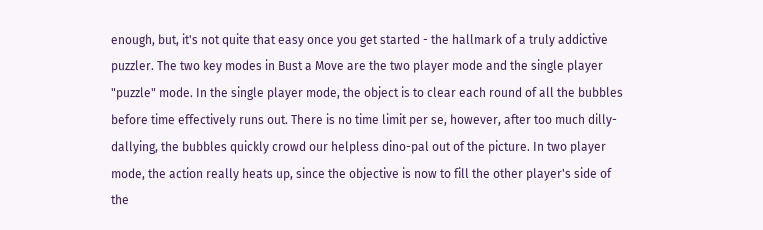enough, but, it's not quite that easy once you get started - the hallmark of a truly addictive puzzler. The two key modes in Bust a Move are the two player mode and the single player "puzzle" mode. In the single player mode, the object is to clear each round of all the bubbles before time effectively runs out. There is no time limit per se, however, after too much dilly-dallying, the bubbles quickly crowd our helpless dino-pal out of the picture. In two player mode, the action really heats up, since the objective is now to fill the other player's side of the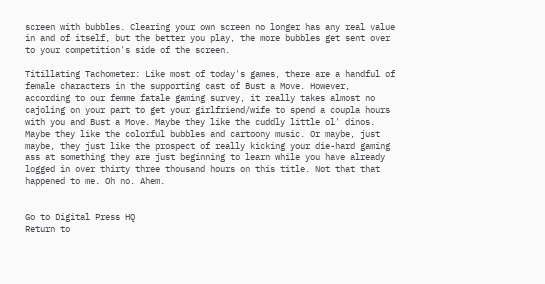screen with bubbles. Clearing your own screen no longer has any real value in and of itself, but the better you play, the more bubbles get sent over to your competition's side of the screen.

Titillating Tachometer: Like most of today's games, there are a handful of female characters in the supporting cast of Bust a Move. However, according to our femme fatale gaming survey, it really takes almost no cajoling on your part to get your girlfriend/wife to spend a coupla hours with you and Bust a Move. Maybe they like the cuddly little ol' dinos. Maybe they like the colorful bubbles and cartoony music. Or maybe, just maybe, they just like the prospect of really kicking your die-hard gaming ass at something they are just beginning to learn while you have already logged in over thirty three thousand hours on this title. Not that that happened to me. Oh no. Ahem.


Go to Digital Press HQ
Return to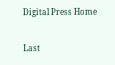Digital Press Home

Last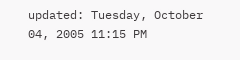updated: Tuesday, October 04, 2005 11:15 PM